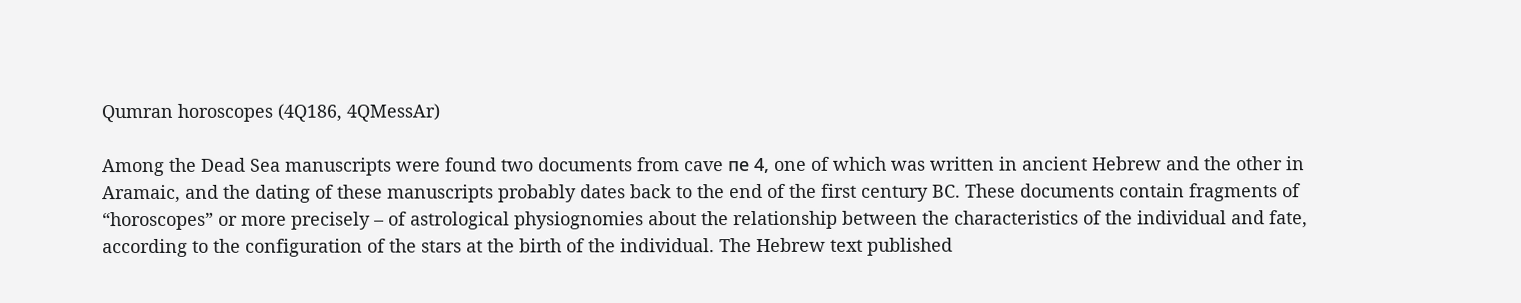Qumran horoscopes (4Q186, 4QMessAr)

Among the Dead Sea manuscripts were found two documents from cave пе 4, one of which was written in ancient Hebrew and the other in Aramaic, and the dating of these manuscripts probably dates back to the end of the first century BC. These documents contain fragments of “horoscopes” or more precisely – of astrological physiognomies about the relationship between the characteristics of the individual and fate, according to the configuration of the stars at the birth of the individual. The Hebrew text published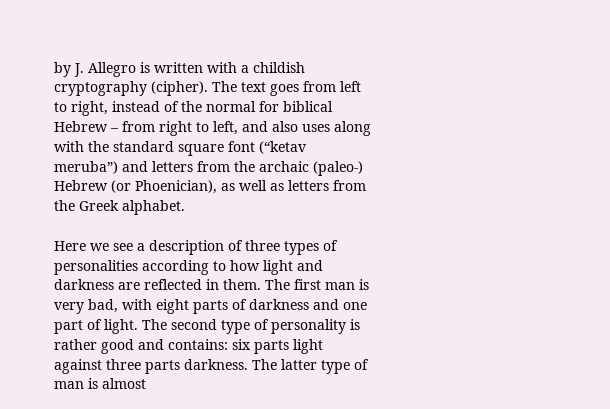by J. Allegro is written with a childish cryptography (cipher). The text goes from left to right, instead of the normal for biblical Hebrew – from right to left, and also uses along with the standard square font (“ketav meruba”) and letters from the archaic (paleo-) Hebrew (or Phoenician), as well as letters from the Greek alphabet.

Here we see a description of three types of personalities according to how light and darkness are reflected in them. The first man is very bad, with eight parts of darkness and one part of light. The second type of personality is rather good and contains: six parts light against three parts darkness. The latter type of man is almost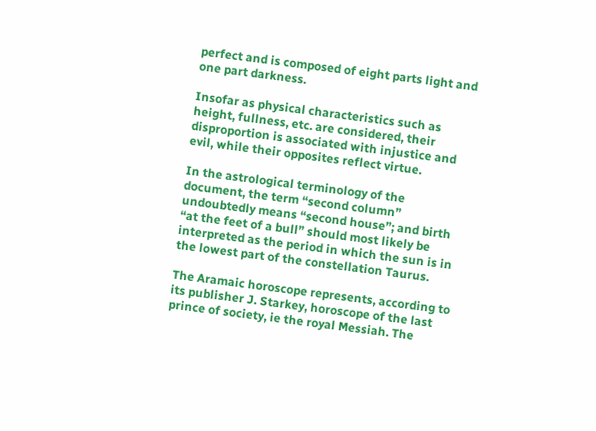perfect and is composed of eight parts light and one part darkness.

Insofar as physical characteristics such as height, fullness, etc. are considered, their disproportion is associated with injustice and evil, while their opposites reflect virtue.

In the astrological terminology of the document, the term “second column” undoubtedly means “second house”; and birth “at the feet of a bull” should most likely be interpreted as the period in which the sun is in the lowest part of the constellation Taurus.

The Aramaic horoscope represents, according to its publisher J. Starkey, horoscope of the last prince of society, ie the royal Messiah. The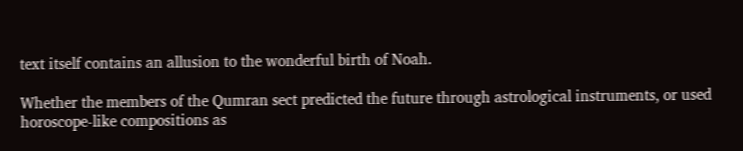text itself contains an allusion to the wonderful birth of Noah.

Whether the members of the Qumran sect predicted the future through astrological instruments, or used horoscope-like compositions as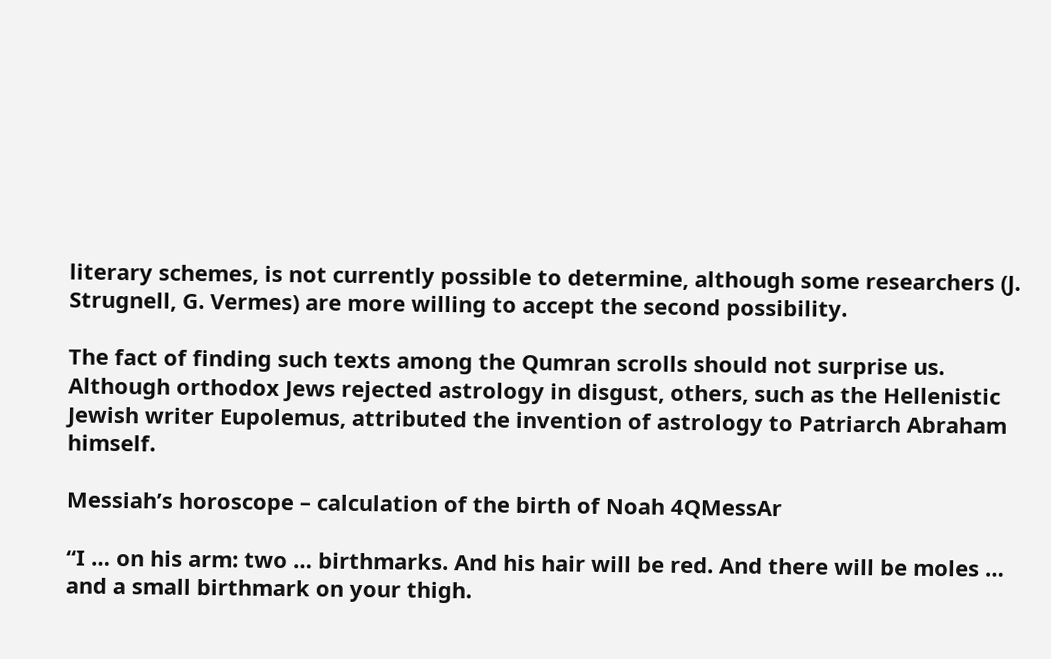literary schemes, is not currently possible to determine, although some researchers (J. Strugnell, G. Vermes) are more willing to accept the second possibility.

The fact of finding such texts among the Qumran scrolls should not surprise us. Although orthodox Jews rejected astrology in disgust, others, such as the Hellenistic Jewish writer Eupolemus, attributed the invention of astrology to Patriarch Abraham himself.

Messiah’s horoscope – calculation of the birth of Noah 4QMessAr

“I … on his arm: two … birthmarks. And his hair will be red. And there will be moles … and a small birthmark on your thigh.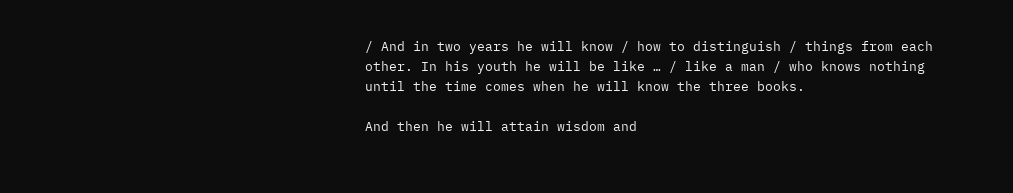/ And in two years he will know / how to distinguish / things from each other. In his youth he will be like … / like a man / who knows nothing until the time comes when he will know the three books.

And then he will attain wisdom and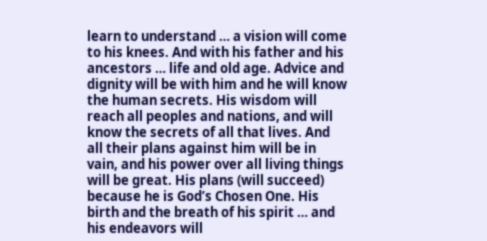learn to understand … a vision will come to his knees. And with his father and his ancestors … life and old age. Advice and dignity will be with him and he will know the human secrets. His wisdom will reach all peoples and nations, and will know the secrets of all that lives. And all their plans against him will be in vain, and his power over all living things will be great. His plans (will succeed) because he is God’s Chosen One. His birth and the breath of his spirit … and his endeavors will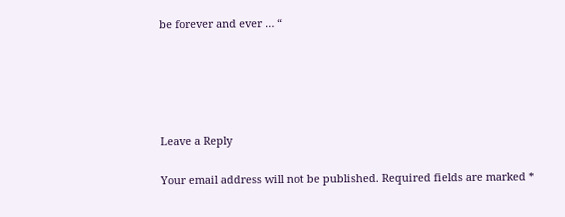be forever and ever … “





Leave a Reply

Your email address will not be published. Required fields are marked *